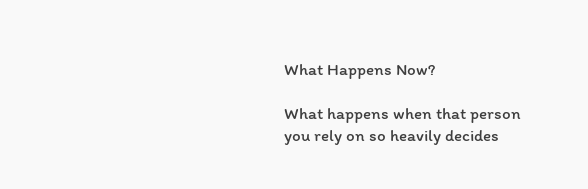What Happens Now?

What happens when that person you rely on so heavily decides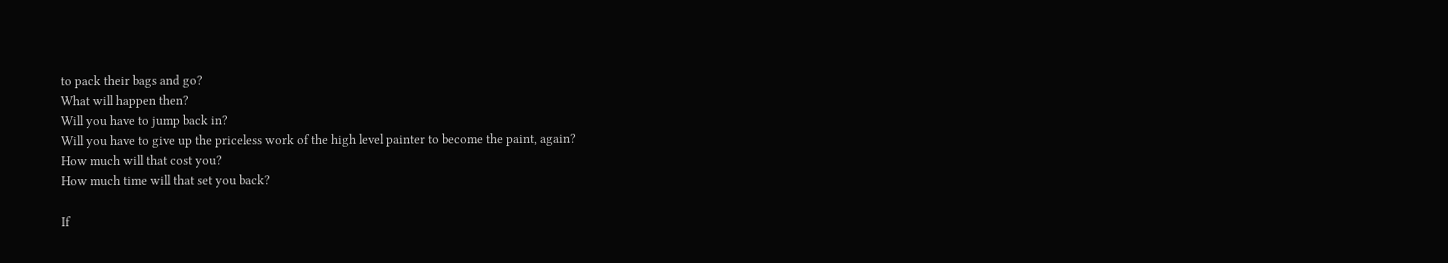to pack their bags and go?
What will happen then?
Will you have to jump back in?
Will you have to give up the priceless work of the high level painter to become the paint, again?
How much will that cost you?
How much time will that set you back?

If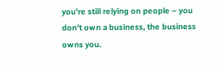you’re still relying on people – you don’t own a business, the business owns you.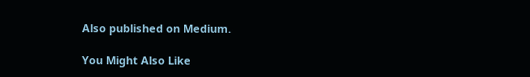Also published on Medium.

You Might Also Like